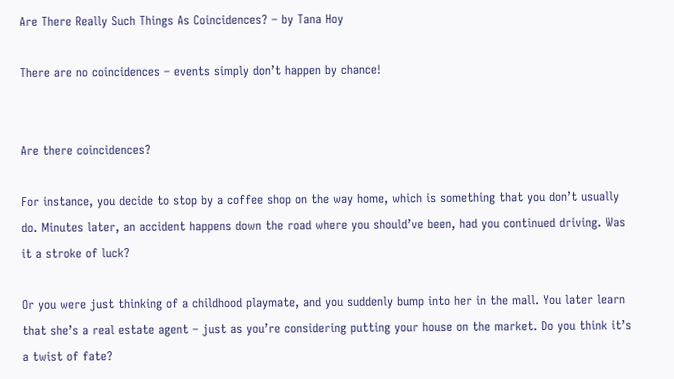Are There Really Such Things As Coincidences? – by Tana Hoy

There are no coincidences – events simply don’t happen by chance!


Are there coincidences?

For instance, you decide to stop by a coffee shop on the way home, which is something that you don’t usually do. Minutes later, an accident happens down the road where you should’ve been, had you continued driving. Was it a stroke of luck?

Or you were just thinking of a childhood playmate, and you suddenly bump into her in the mall. You later learn that she’s a real estate agent – just as you’re considering putting your house on the market. Do you think it’s a twist of fate?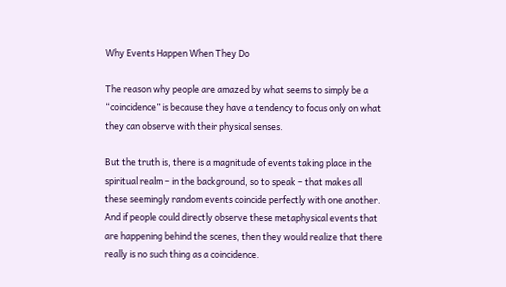Why Events Happen When They Do

The reason why people are amazed by what seems to simply be a “coincidence” is because they have a tendency to focus only on what they can observe with their physical senses.

But the truth is, there is a magnitude of events taking place in the spiritual realm – in the background, so to speak – that makes all these seemingly random events coincide perfectly with one another. And if people could directly observe these metaphysical events that are happening behind the scenes, then they would realize that there really is no such thing as a coincidence.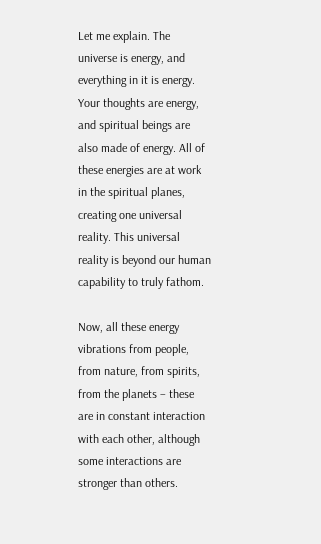Let me explain. The universe is energy, and everything in it is energy. Your thoughts are energy, and spiritual beings are also made of energy. All of these energies are at work in the spiritual planes, creating one universal reality. This universal reality is beyond our human capability to truly fathom.

Now, all these energy vibrations from people, from nature, from spirits, from the planets – these are in constant interaction with each other, although some interactions are stronger than others.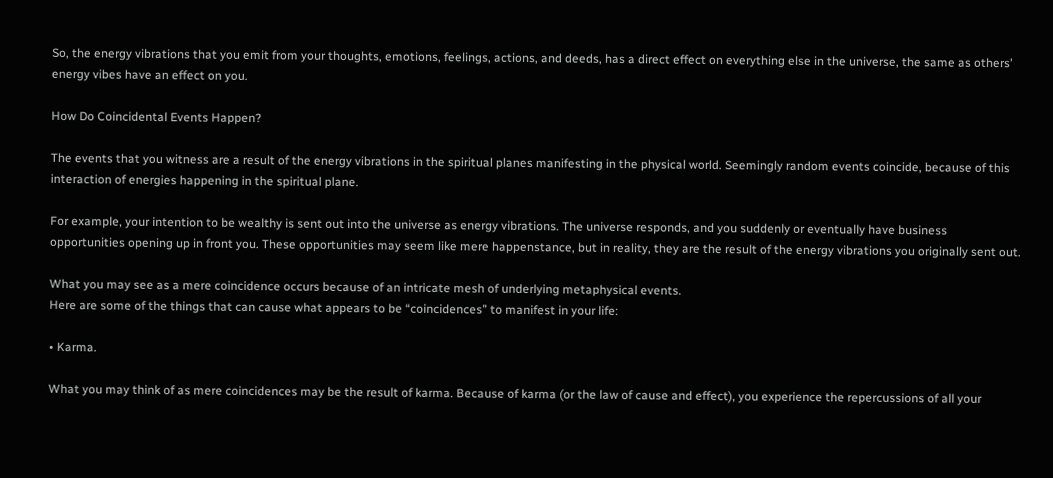So, the energy vibrations that you emit from your thoughts, emotions, feelings, actions, and deeds, has a direct effect on everything else in the universe, the same as others’ energy vibes have an effect on you.

How Do Coincidental Events Happen?

The events that you witness are a result of the energy vibrations in the spiritual planes manifesting in the physical world. Seemingly random events coincide, because of this interaction of energies happening in the spiritual plane.

For example, your intention to be wealthy is sent out into the universe as energy vibrations. The universe responds, and you suddenly or eventually have business opportunities opening up in front you. These opportunities may seem like mere happenstance, but in reality, they are the result of the energy vibrations you originally sent out.

What you may see as a mere coincidence occurs because of an intricate mesh of underlying metaphysical events.
Here are some of the things that can cause what appears to be “coincidences” to manifest in your life:

• Karma.

What you may think of as mere coincidences may be the result of karma. Because of karma (or the law of cause and effect), you experience the repercussions of all your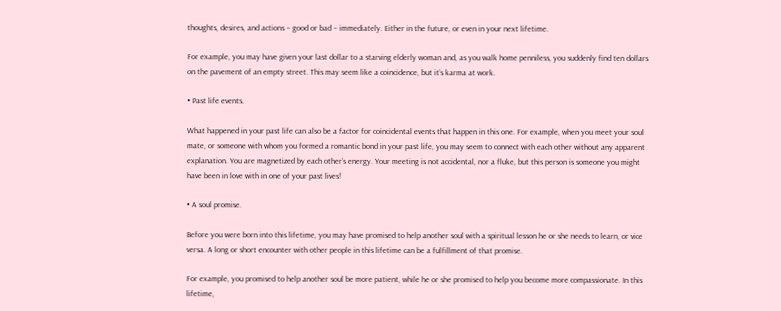thoughts, desires, and actions – good or bad – immediately. Either in the future, or even in your next lifetime.

For example, you may have given your last dollar to a starving elderly woman and, as you walk home penniless, you suddenly find ten dollars on the pavement of an empty street. This may seem like a coincidence, but it’s karma at work.

• Past life events.

What happened in your past life can also be a factor for coincidental events that happen in this one. For example, when you meet your soul mate, or someone with whom you formed a romantic bond in your past life, you may seem to connect with each other without any apparent explanation. You are magnetized by each other’s energy. Your meeting is not accidental, nor a fluke, but this person is someone you might have been in love with in one of your past lives!

• A soul promise.

Before you were born into this lifetime, you may have promised to help another soul with a spiritual lesson he or she needs to learn, or vice versa. A long or short encounter with other people in this lifetime can be a fulfillment of that promise.

For example, you promised to help another soul be more patient, while he or she promised to help you become more compassionate. In this lifetime,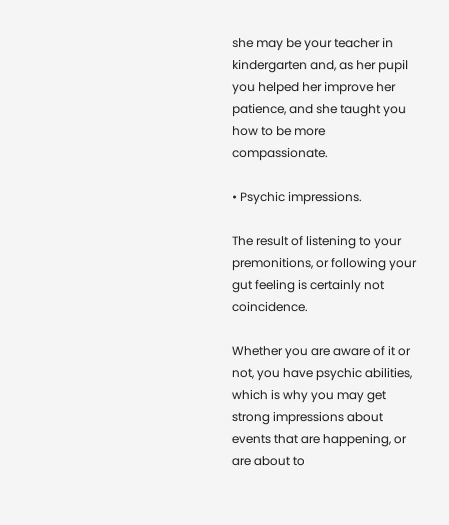she may be your teacher in kindergarten and, as her pupil you helped her improve her patience, and she taught you how to be more compassionate.

• Psychic impressions.

The result of listening to your premonitions, or following your gut feeling is certainly not coincidence.

Whether you are aware of it or not, you have psychic abilities, which is why you may get strong impressions about events that are happening, or are about to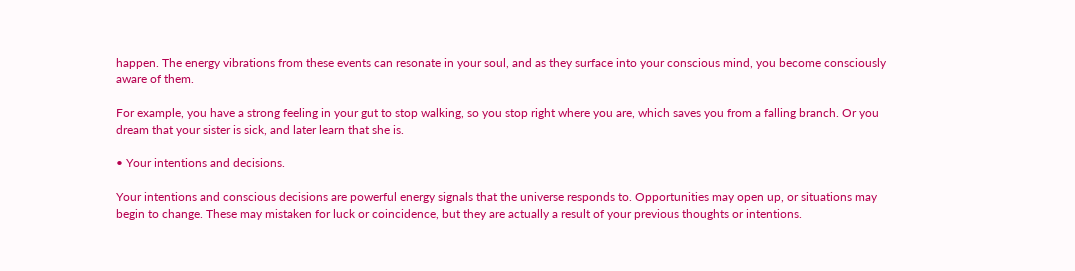happen. The energy vibrations from these events can resonate in your soul, and as they surface into your conscious mind, you become consciously aware of them.

For example, you have a strong feeling in your gut to stop walking, so you stop right where you are, which saves you from a falling branch. Or you dream that your sister is sick, and later learn that she is.

• Your intentions and decisions.

Your intentions and conscious decisions are powerful energy signals that the universe responds to. Opportunities may open up, or situations may begin to change. These may mistaken for luck or coincidence, but they are actually a result of your previous thoughts or intentions.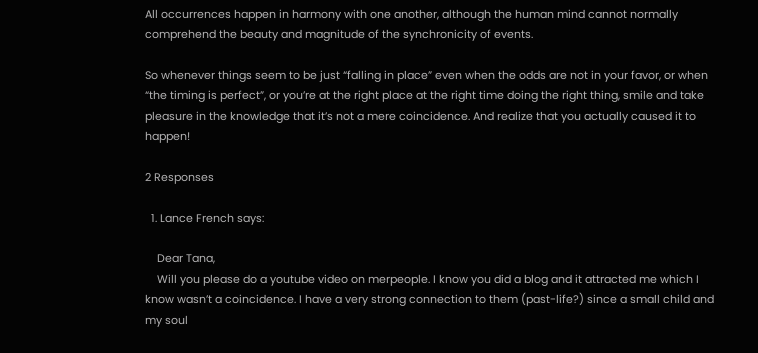All occurrences happen in harmony with one another, although the human mind cannot normally comprehend the beauty and magnitude of the synchronicity of events.

So whenever things seem to be just “falling in place” even when the odds are not in your favor, or when “the timing is perfect”, or you’re at the right place at the right time doing the right thing, smile and take pleasure in the knowledge that it’s not a mere coincidence. And realize that you actually caused it to happen!

2 Responses

  1. Lance French says:

    Dear Tana,
    Will you please do a youtube video on merpeople. I know you did a blog and it attracted me which I know wasn’t a coincidence. I have a very strong connection to them (past-life?) since a small child and my soul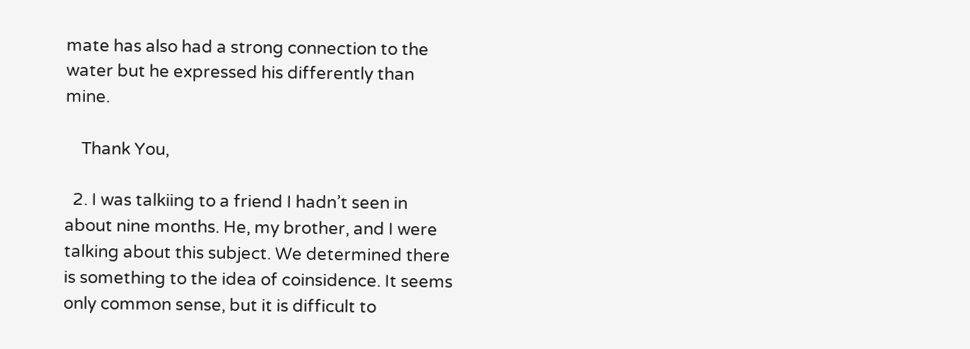mate has also had a strong connection to the water but he expressed his differently than mine.

    Thank You,

  2. I was talkiing to a friend I hadn’t seen in about nine months. He, my brother, and I were talking about this subject. We determined there is something to the idea of coinsidence. It seems only common sense, but it is difficult to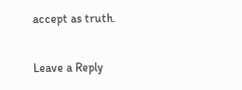accept as truth.

Leave a Reply